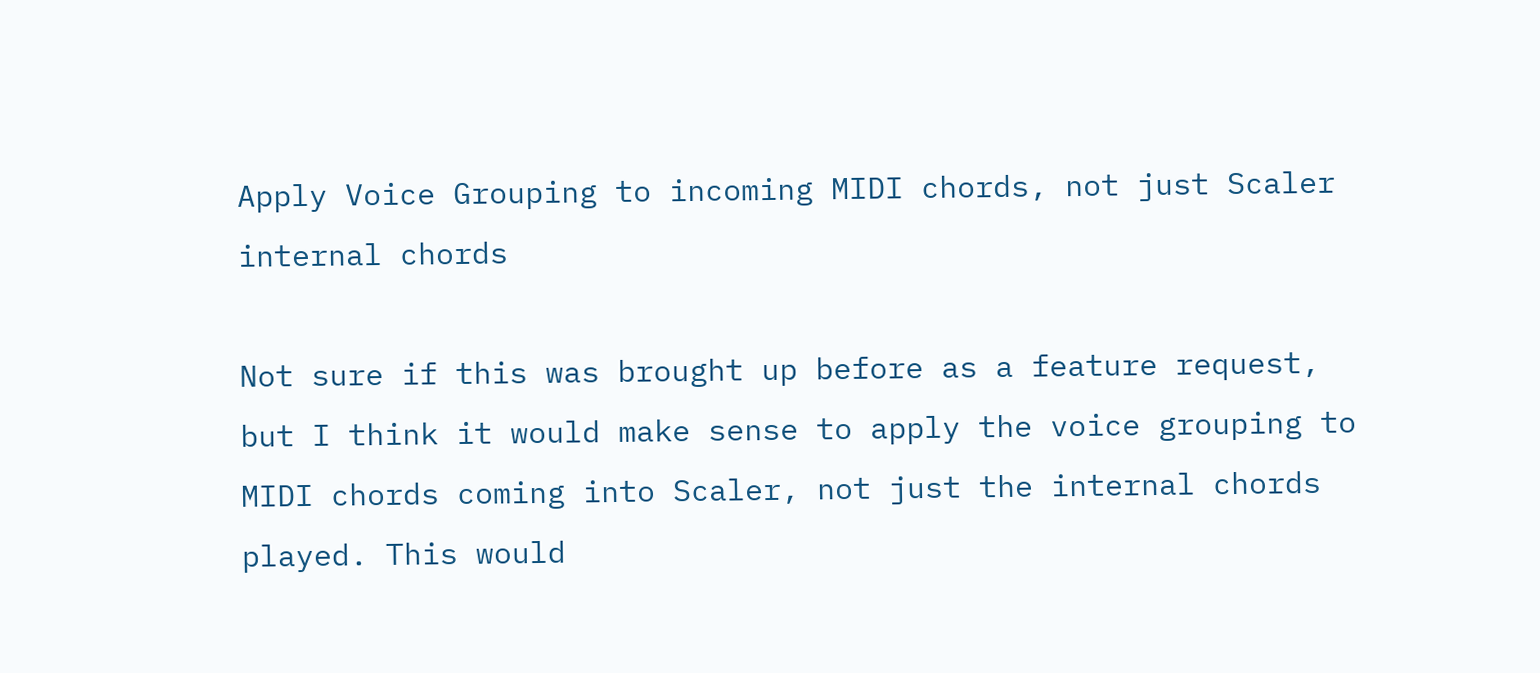Apply Voice Grouping to incoming MIDI chords, not just Scaler internal chords

Not sure if this was brought up before as a feature request, but I think it would make sense to apply the voice grouping to MIDI chords coming into Scaler, not just the internal chords played. This would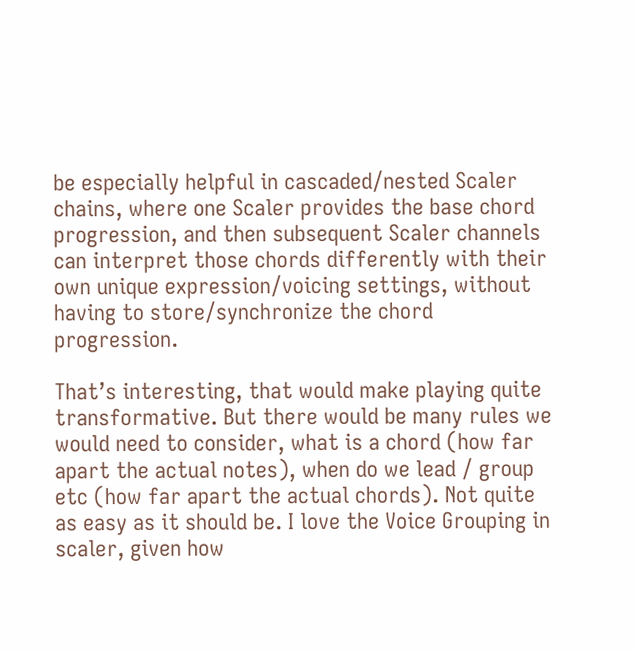be especially helpful in cascaded/nested Scaler chains, where one Scaler provides the base chord progression, and then subsequent Scaler channels can interpret those chords differently with their own unique expression/voicing settings, without having to store/synchronize the chord progression.

That’s interesting, that would make playing quite transformative. But there would be many rules we would need to consider, what is a chord (how far apart the actual notes), when do we lead / group etc (how far apart the actual chords). Not quite as easy as it should be. I love the Voice Grouping in scaler, given how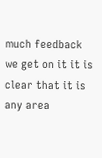much feedback we get on it it is clear that it is any area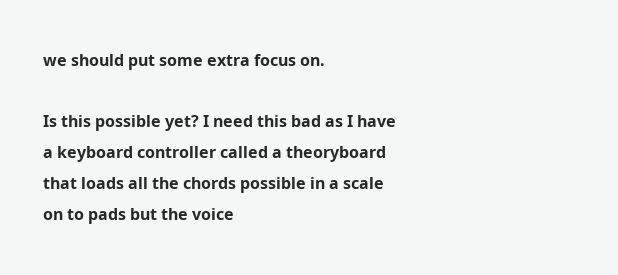we should put some extra focus on.

Is this possible yet? I need this bad as I have a keyboard controller called a theoryboard that loads all the chords possible in a scale on to pads but the voice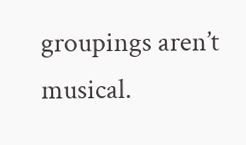groupings aren’t musical.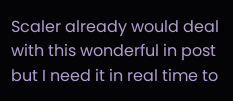Scaler already would deal with this wonderful in post but I need it in real time to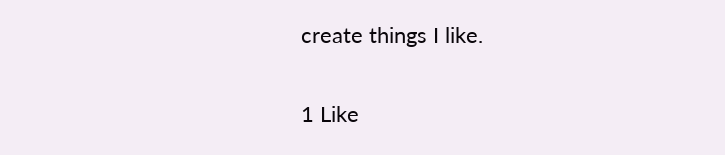create things I like.

1 Like